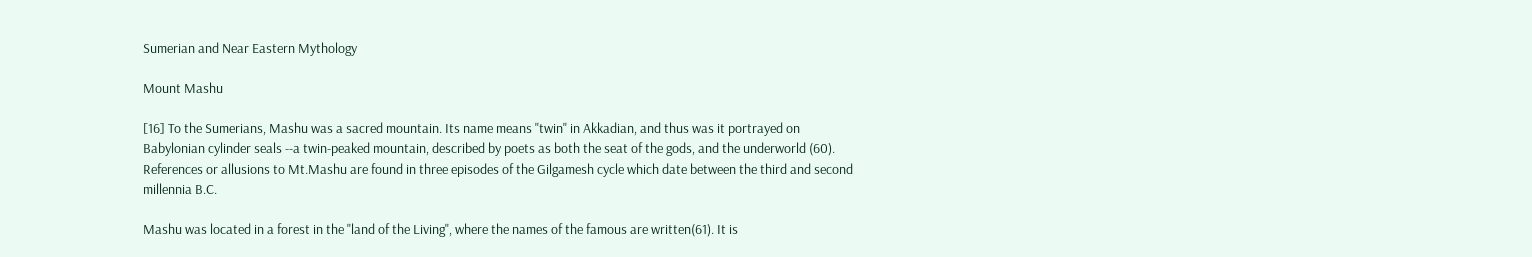Sumerian and Near Eastern Mythology

Mount Mashu

[16] To the Sumerians, Mashu was a sacred mountain. Its name means "twin" in Akkadian, and thus was it portrayed on Babylonian cylinder seals --a twin-peaked mountain, described by poets as both the seat of the gods, and the underworld (60). References or allusions to Mt.Mashu are found in three episodes of the Gilgamesh cycle which date between the third and second millennia B.C.

Mashu was located in a forest in the "land of the Living", where the names of the famous are written(61). It is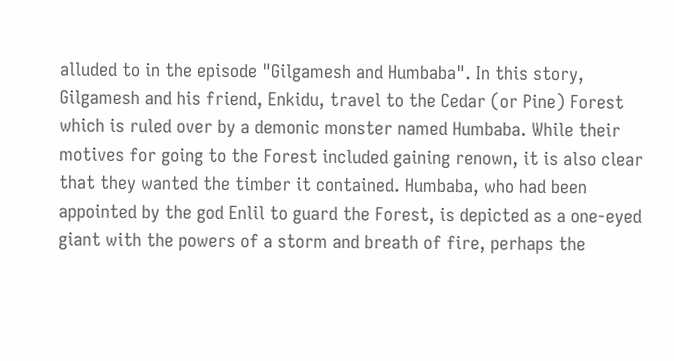alluded to in the episode "Gilgamesh and Humbaba". In this story, Gilgamesh and his friend, Enkidu, travel to the Cedar (or Pine) Forest which is ruled over by a demonic monster named Humbaba. While their motives for going to the Forest included gaining renown, it is also clear that they wanted the timber it contained. Humbaba, who had been appointed by the god Enlil to guard the Forest, is depicted as a one-eyed giant with the powers of a storm and breath of fire, perhaps the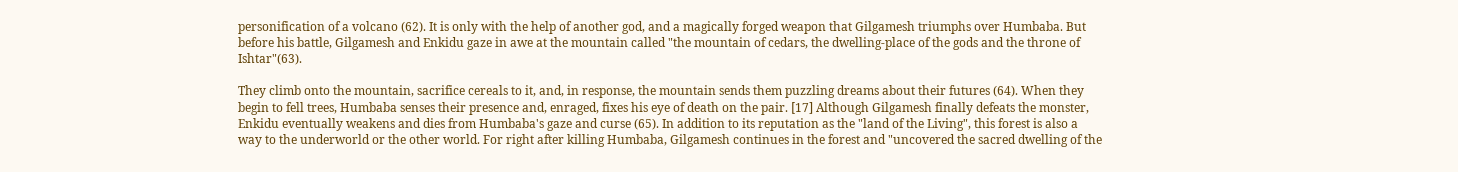personification of a volcano (62). It is only with the help of another god, and a magically forged weapon that Gilgamesh triumphs over Humbaba. But before his battle, Gilgamesh and Enkidu gaze in awe at the mountain called "the mountain of cedars, the dwelling-place of the gods and the throne of Ishtar"(63).

They climb onto the mountain, sacrifice cereals to it, and, in response, the mountain sends them puzzling dreams about their futures (64). When they begin to fell trees, Humbaba senses their presence and, enraged, fixes his eye of death on the pair. [17] Although Gilgamesh finally defeats the monster, Enkidu eventually weakens and dies from Humbaba's gaze and curse (65). In addition to its reputation as the "land of the Living", this forest is also a way to the underworld or the other world. For right after killing Humbaba, Gilgamesh continues in the forest and "uncovered the sacred dwelling of the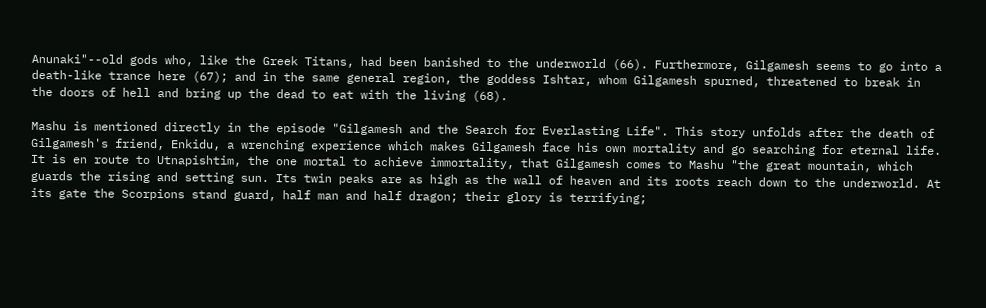Anunaki"--old gods who, like the Greek Titans, had been banished to the underworld (66). Furthermore, Gilgamesh seems to go into a death-like trance here (67); and in the same general region, the goddess Ishtar, whom Gilgamesh spurned, threatened to break in the doors of hell and bring up the dead to eat with the living (68).

Mashu is mentioned directly in the episode "Gilgamesh and the Search for Everlasting Life". This story unfolds after the death of Gilgamesh's friend, Enkidu, a wrenching experience which makes Gilgamesh face his own mortality and go searching for eternal life. It is en route to Utnapishtim, the one mortal to achieve immortality, that Gilgamesh comes to Mashu "the great mountain, which guards the rising and setting sun. Its twin peaks are as high as the wall of heaven and its roots reach down to the underworld. At its gate the Scorpions stand guard, half man and half dragon; their glory is terrifying;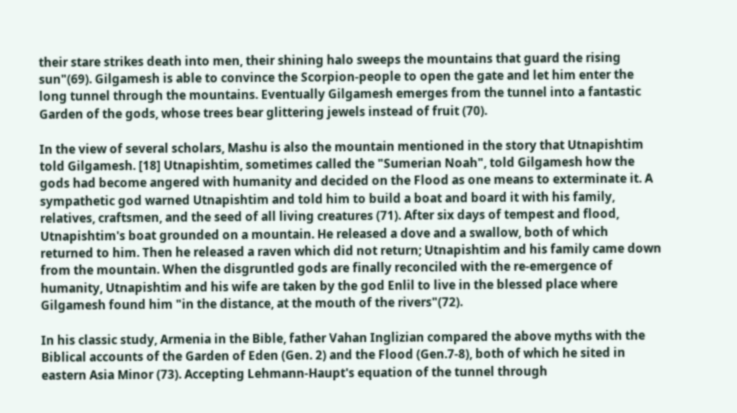their stare strikes death into men, their shining halo sweeps the mountains that guard the rising sun"(69). Gilgamesh is able to convince the Scorpion-people to open the gate and let him enter the long tunnel through the mountains. Eventually Gilgamesh emerges from the tunnel into a fantastic Garden of the gods, whose trees bear glittering jewels instead of fruit (70).

In the view of several scholars, Mashu is also the mountain mentioned in the story that Utnapishtim told Gilgamesh. [18] Utnapishtim, sometimes called the "Sumerian Noah", told Gilgamesh how the gods had become angered with humanity and decided on the Flood as one means to exterminate it. A sympathetic god warned Utnapishtim and told him to build a boat and board it with his family, relatives, craftsmen, and the seed of all living creatures (71). After six days of tempest and flood, Utnapishtim's boat grounded on a mountain. He released a dove and a swallow, both of which returned to him. Then he released a raven which did not return; Utnapishtim and his family came down from the mountain. When the disgruntled gods are finally reconciled with the re-emergence of humanity, Utnapishtim and his wife are taken by the god Enlil to live in the blessed place where Gilgamesh found him "in the distance, at the mouth of the rivers"(72).

In his classic study, Armenia in the Bible, father Vahan Inglizian compared the above myths with the Biblical accounts of the Garden of Eden (Gen. 2) and the Flood (Gen.7-8), both of which he sited in eastern Asia Minor (73). Accepting Lehmann-Haupt's equation of the tunnel through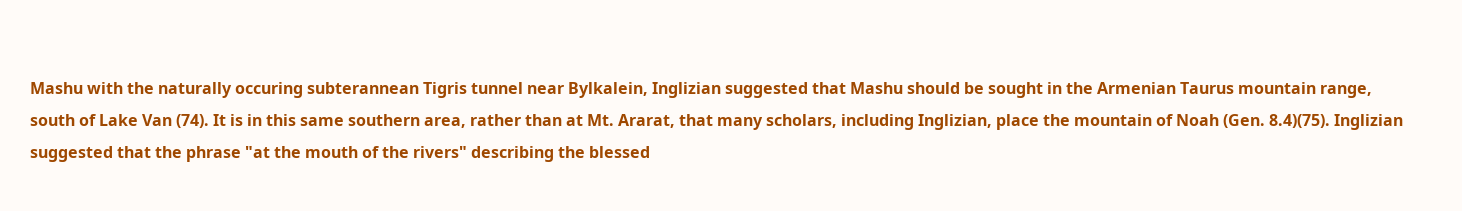Mashu with the naturally occuring subterannean Tigris tunnel near Bylkalein, Inglizian suggested that Mashu should be sought in the Armenian Taurus mountain range, south of Lake Van (74). It is in this same southern area, rather than at Mt. Ararat, that many scholars, including Inglizian, place the mountain of Noah (Gen. 8.4)(75). Inglizian suggested that the phrase "at the mouth of the rivers" describing the blessed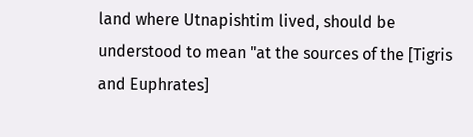land where Utnapishtim lived, should be understood to mean "at the sources of the [Tigris and Euphrates]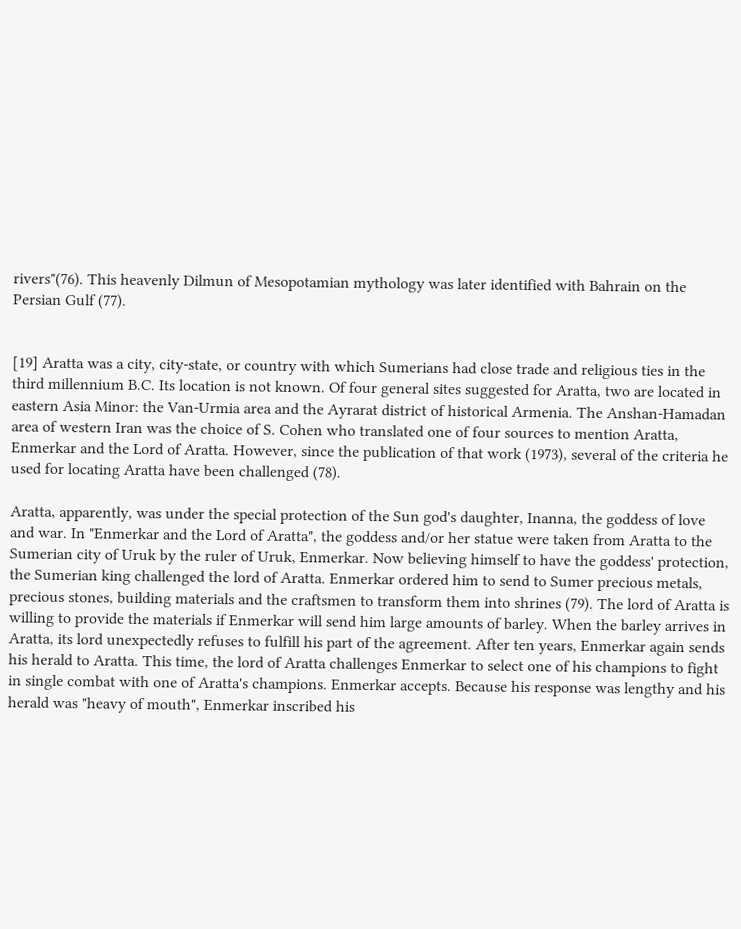rivers"(76). This heavenly Dilmun of Mesopotamian mythology was later identified with Bahrain on the Persian Gulf (77).


[19] Aratta was a city, city-state, or country with which Sumerians had close trade and religious ties in the third millennium B.C. Its location is not known. Of four general sites suggested for Aratta, two are located in eastern Asia Minor: the Van-Urmia area and the Ayrarat district of historical Armenia. The Anshan-Hamadan area of western Iran was the choice of S. Cohen who translated one of four sources to mention Aratta, Enmerkar and the Lord of Aratta. However, since the publication of that work (1973), several of the criteria he used for locating Aratta have been challenged (78).

Aratta, apparently, was under the special protection of the Sun god's daughter, Inanna, the goddess of love and war. In "Enmerkar and the Lord of Aratta", the goddess and/or her statue were taken from Aratta to the Sumerian city of Uruk by the ruler of Uruk, Enmerkar. Now believing himself to have the goddess' protection, the Sumerian king challenged the lord of Aratta. Enmerkar ordered him to send to Sumer precious metals, precious stones, building materials and the craftsmen to transform them into shrines (79). The lord of Aratta is willing to provide the materials if Enmerkar will send him large amounts of barley. When the barley arrives in Aratta, its lord unexpectedly refuses to fulfill his part of the agreement. After ten years, Enmerkar again sends his herald to Aratta. This time, the lord of Aratta challenges Enmerkar to select one of his champions to fight in single combat with one of Aratta's champions. Enmerkar accepts. Because his response was lengthy and his herald was "heavy of mouth", Enmerkar inscribed his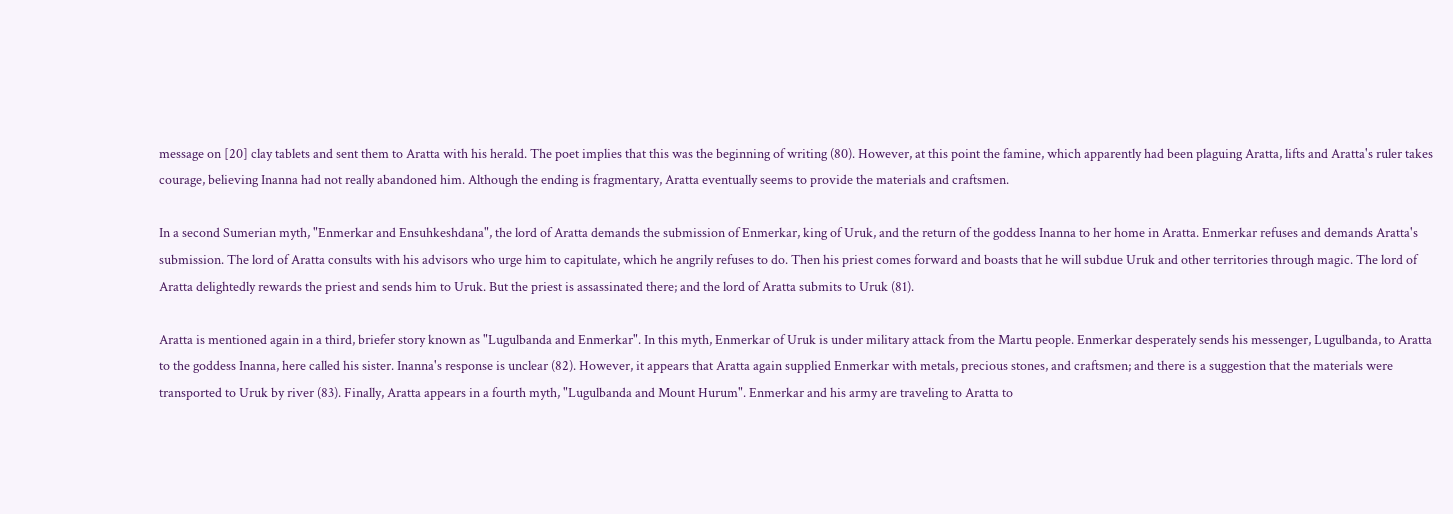message on [20] clay tablets and sent them to Aratta with his herald. The poet implies that this was the beginning of writing (80). However, at this point the famine, which apparently had been plaguing Aratta, lifts and Aratta's ruler takes courage, believing Inanna had not really abandoned him. Although the ending is fragmentary, Aratta eventually seems to provide the materials and craftsmen.

In a second Sumerian myth, "Enmerkar and Ensuhkeshdana", the lord of Aratta demands the submission of Enmerkar, king of Uruk, and the return of the goddess Inanna to her home in Aratta. Enmerkar refuses and demands Aratta's submission. The lord of Aratta consults with his advisors who urge him to capitulate, which he angrily refuses to do. Then his priest comes forward and boasts that he will subdue Uruk and other territories through magic. The lord of Aratta delightedly rewards the priest and sends him to Uruk. But the priest is assassinated there; and the lord of Aratta submits to Uruk (81).

Aratta is mentioned again in a third, briefer story known as "Lugulbanda and Enmerkar". In this myth, Enmerkar of Uruk is under military attack from the Martu people. Enmerkar desperately sends his messenger, Lugulbanda, to Aratta to the goddess Inanna, here called his sister. Inanna's response is unclear (82). However, it appears that Aratta again supplied Enmerkar with metals, precious stones, and craftsmen; and there is a suggestion that the materials were transported to Uruk by river (83). Finally, Aratta appears in a fourth myth, "Lugulbanda and Mount Hurum". Enmerkar and his army are traveling to Aratta to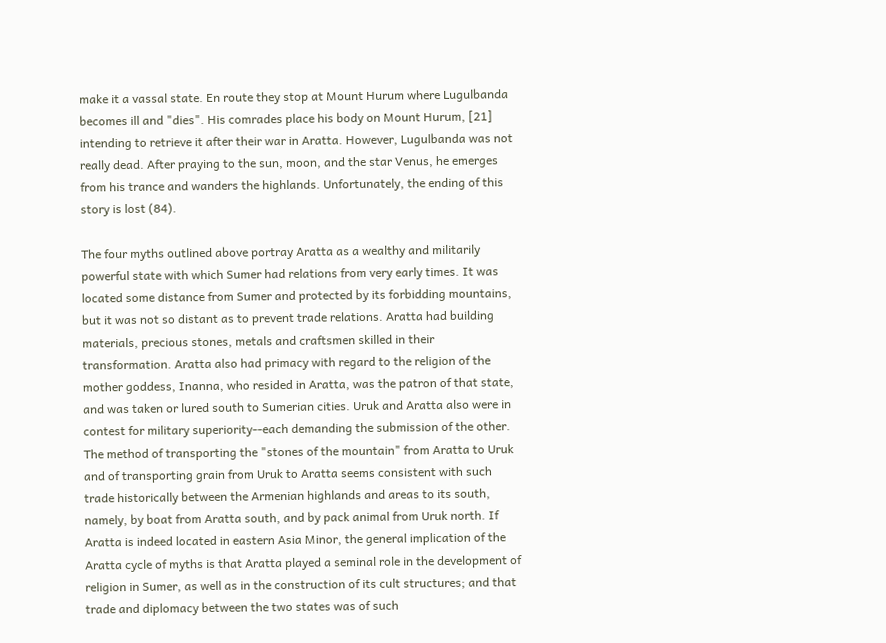make it a vassal state. En route they stop at Mount Hurum where Lugulbanda becomes ill and "dies". His comrades place his body on Mount Hurum, [21] intending to retrieve it after their war in Aratta. However, Lugulbanda was not really dead. After praying to the sun, moon, and the star Venus, he emerges from his trance and wanders the highlands. Unfortunately, the ending of this story is lost (84).

The four myths outlined above portray Aratta as a wealthy and militarily powerful state with which Sumer had relations from very early times. It was located some distance from Sumer and protected by its forbidding mountains, but it was not so distant as to prevent trade relations. Aratta had building materials, precious stones, metals and craftsmen skilled in their transformation. Aratta also had primacy with regard to the religion of the mother goddess, Inanna, who resided in Aratta, was the patron of that state, and was taken or lured south to Sumerian cities. Uruk and Aratta also were in contest for military superiority--each demanding the submission of the other. The method of transporting the "stones of the mountain" from Aratta to Uruk and of transporting grain from Uruk to Aratta seems consistent with such trade historically between the Armenian highlands and areas to its south, namely, by boat from Aratta south, and by pack animal from Uruk north. If Aratta is indeed located in eastern Asia Minor, the general implication of the Aratta cycle of myths is that Aratta played a seminal role in the development of religion in Sumer, as well as in the construction of its cult structures; and that trade and diplomacy between the two states was of such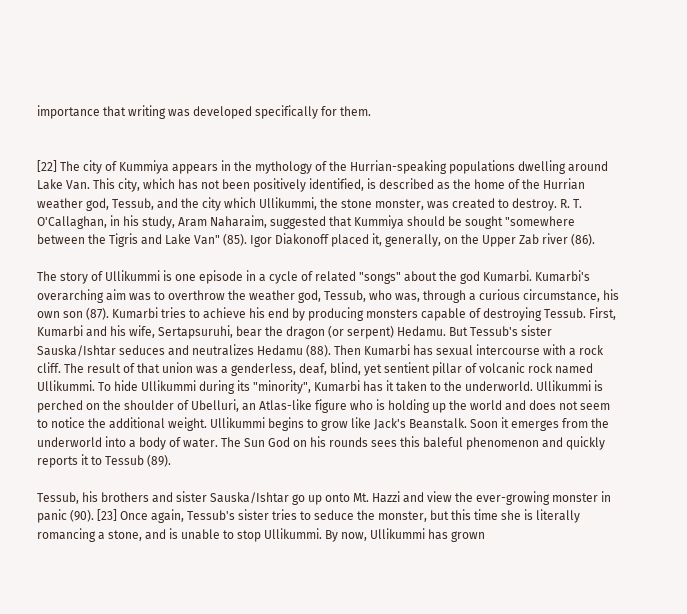importance that writing was developed specifically for them.


[22] The city of Kummiya appears in the mythology of the Hurrian-speaking populations dwelling around Lake Van. This city, which has not been positively identified, is described as the home of the Hurrian weather god, Tessub, and the city which Ullikummi, the stone monster, was created to destroy. R. T. O'Callaghan, in his study, Aram Naharaim, suggested that Kummiya should be sought "somewhere between the Tigris and Lake Van" (85). Igor Diakonoff placed it, generally, on the Upper Zab river (86).

The story of Ullikummi is one episode in a cycle of related "songs" about the god Kumarbi. Kumarbi's overarching aim was to overthrow the weather god, Tessub, who was, through a curious circumstance, his own son (87). Kumarbi tries to achieve his end by producing monsters capable of destroying Tessub. First, Kumarbi and his wife, Sertapsuruhi, bear the dragon (or serpent) Hedamu. But Tessub's sister Sauska/Ishtar seduces and neutralizes Hedamu (88). Then Kumarbi has sexual intercourse with a rock cliff. The result of that union was a genderless, deaf, blind, yet sentient pillar of volcanic rock named Ullikummi. To hide Ullikummi during its "minority", Kumarbi has it taken to the underworld. Ullikummi is perched on the shoulder of Ubelluri, an Atlas-like figure who is holding up the world and does not seem to notice the additional weight. Ullikummi begins to grow like Jack's Beanstalk. Soon it emerges from the underworld into a body of water. The Sun God on his rounds sees this baleful phenomenon and quickly reports it to Tessub (89).

Tessub, his brothers and sister Sauska/Ishtar go up onto Mt. Hazzi and view the ever-growing monster in panic (90). [23] Once again, Tessub's sister tries to seduce the monster, but this time she is literally romancing a stone, and is unable to stop Ullikummi. By now, Ullikummi has grown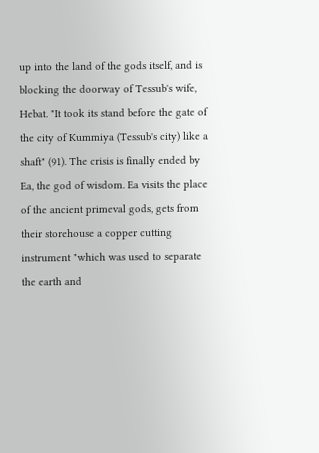up into the land of the gods itself, and is blocking the doorway of Tessub's wife, Hebat. "It took its stand before the gate of the city of Kummiya (Tessub's city) like a shaft" (91). The crisis is finally ended by Ea, the god of wisdom. Ea visits the place of the ancient primeval gods, gets from their storehouse a copper cutting instrument "which was used to separate the earth and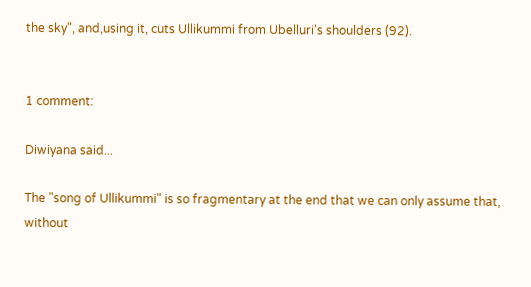the sky", and,using it, cuts Ullikummi from Ubelluri's shoulders (92).


1 comment:

Diwiyana said...

The "song of Ullikummi" is so fragmentary at the end that we can only assume that, without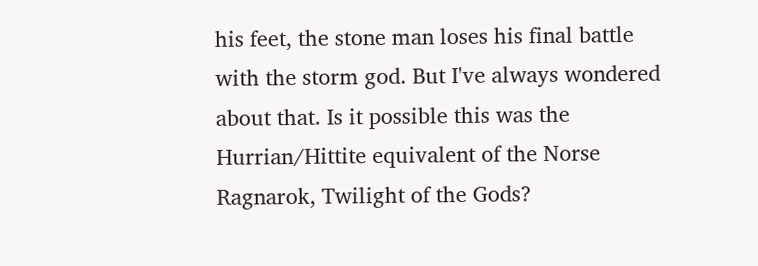his feet, the stone man loses his final battle with the storm god. But I've always wondered about that. Is it possible this was the Hurrian/Hittite equivalent of the Norse Ragnarok, Twilight of the Gods?